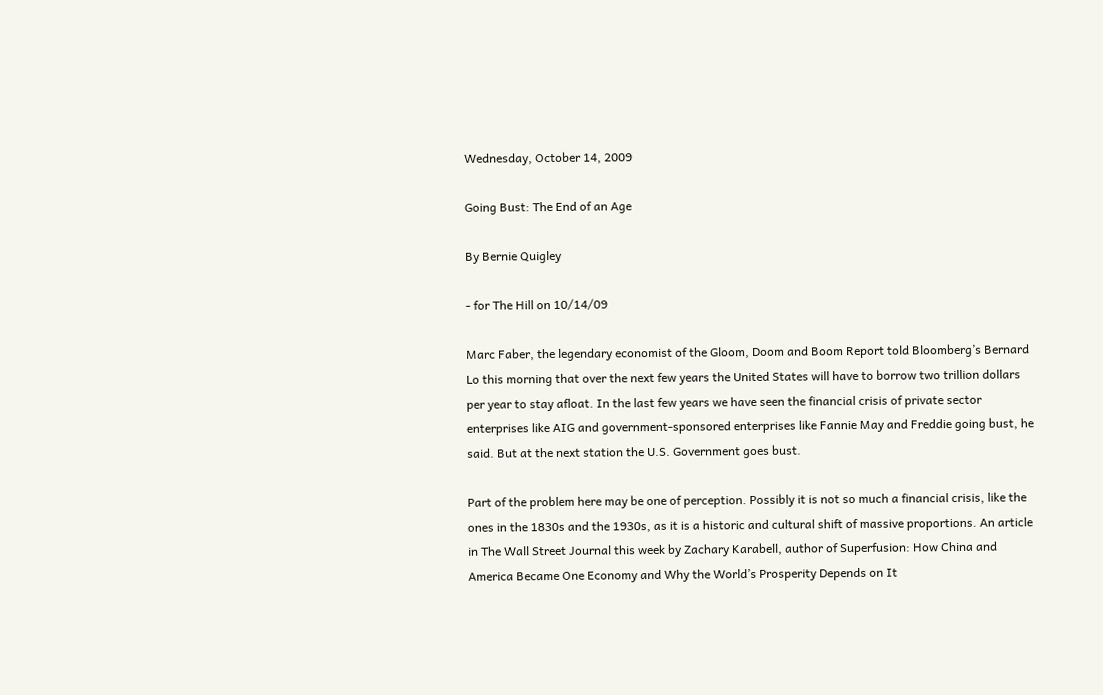Wednesday, October 14, 2009

Going Bust: The End of an Age

By Bernie Quigley

- for The Hill on 10/14/09

Marc Faber, the legendary economist of the Gloom, Doom and Boom Report told Bloomberg’s Bernard Lo this morning that over the next few years the United States will have to borrow two trillion dollars per year to stay afloat. In the last few years we have seen the financial crisis of private sector enterprises like AIG and government-sponsored enterprises like Fannie May and Freddie going bust, he said. But at the next station the U.S. Government goes bust.

Part of the problem here may be one of perception. Possibly it is not so much a financial crisis, like the ones in the 1830s and the 1930s, as it is a historic and cultural shift of massive proportions. An article in The Wall Street Journal this week by Zachary Karabell, author of Superfusion: How China and America Became One Economy and Why the World’s Prosperity Depends on It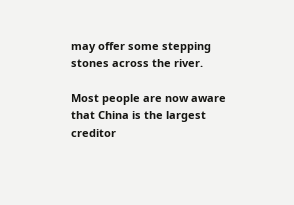may offer some stepping stones across the river.

Most people are now aware that China is the largest creditor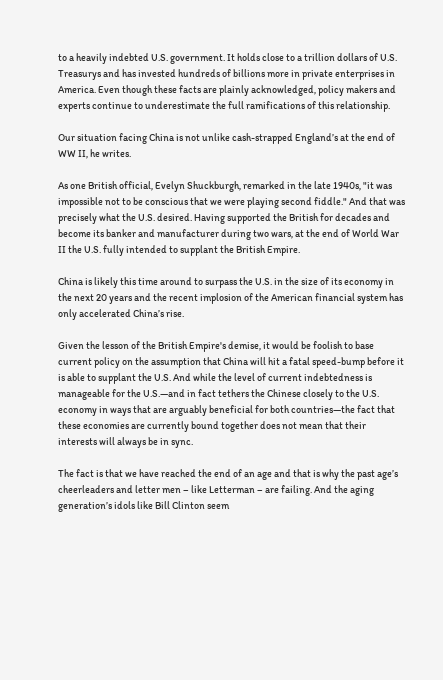to a heavily indebted U.S. government. It holds close to a trillion dollars of U.S. Treasurys and has invested hundreds of billions more in private enterprises in America. Even though these facts are plainly acknowledged, policy makers and experts continue to underestimate the full ramifications of this relationship.

Our situation facing China is not unlike cash-strapped England’s at the end of WW II, he writes.

As one British official, Evelyn Shuckburgh, remarked in the late 1940s, "it was impossible not to be conscious that we were playing second fiddle." And that was precisely what the U.S. desired. Having supported the British for decades and become its banker and manufacturer during two wars, at the end of World War II the U.S. fully intended to supplant the British Empire.

China is likely this time around to surpass the U.S. in the size of its economy in the next 20 years and the recent implosion of the American financial system has only accelerated China’s rise.

Given the lesson of the British Empire's demise, it would be foolish to base current policy on the assumption that China will hit a fatal speed-bump before it is able to supplant the U.S. And while the level of current indebtedness is manageable for the U.S.—and in fact tethers the Chinese closely to the U.S. economy in ways that are arguably beneficial for both countries—the fact that these economies are currently bound together does not mean that their interests will always be in sync.

The fact is that we have reached the end of an age and that is why the past age’s cheerleaders and letter men – like Letterman – are failing. And the aging generation’s idols like Bill Clinton seem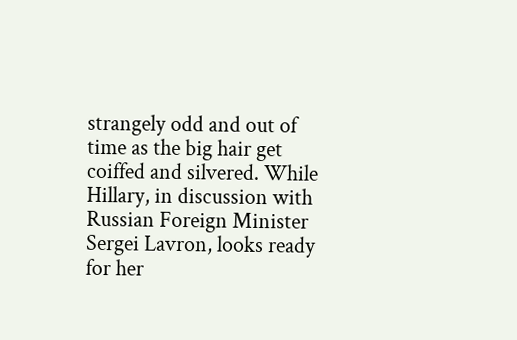strangely odd and out of time as the big hair get coiffed and silvered. While Hillary, in discussion with Russian Foreign Minister Sergei Lavron, looks ready for her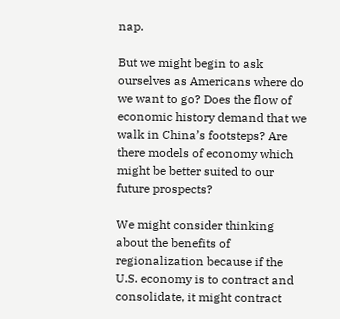nap.

But we might begin to ask ourselves as Americans where do we want to go? Does the flow of economic history demand that we walk in China’s footsteps? Are there models of economy which might be better suited to our future prospects?

We might consider thinking about the benefits of regionalization because if the U.S. economy is to contract and consolidate, it might contract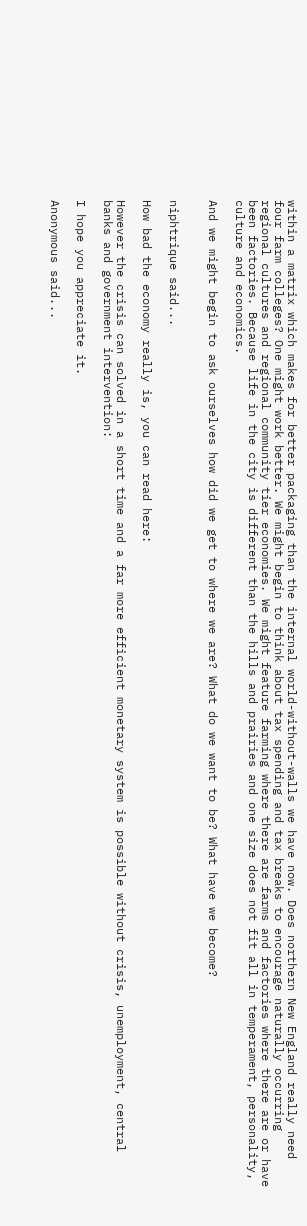within a matrix which makes for better packaging than the internal world-without-walls we have now. Does northern New England really need four farm colleges? One might work better. We might begin to think about tax spending and tax breaks to encourage naturally occurring regional cultures and regional community tier economies. We might feature farming where there are farms and factories where there are or have been factories. Because life in the city is different than the hills and prairies and one size does not fit all in temperament, personality, culture and economics.

And we might begin to ask ourselves how did we get to where we are? What do we want to be? What have we become?


niphtrique said...

How bad the economy really is, you can read here:

However the crisis can solved in a short time and a far more efficient monetary system is possible without crisis, unemployment, central banks and government intervention:

I hope you appreciate it.

Anonymous said...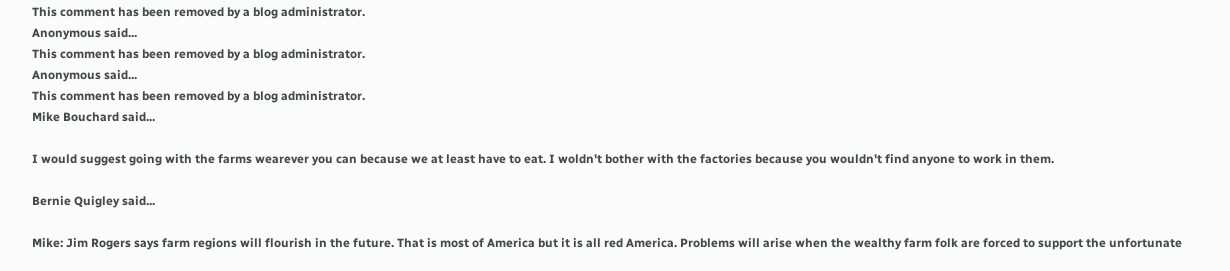This comment has been removed by a blog administrator.
Anonymous said...
This comment has been removed by a blog administrator.
Anonymous said...
This comment has been removed by a blog administrator.
Mike Bouchard said...

I would suggest going with the farms wearever you can because we at least have to eat. I woldn't bother with the factories because you wouldn't find anyone to work in them.

Bernie Quigley said...

Mike: Jim Rogers says farm regions will flourish in the future. That is most of America but it is all red America. Problems will arise when the wealthy farm folk are forced to support the unfortunate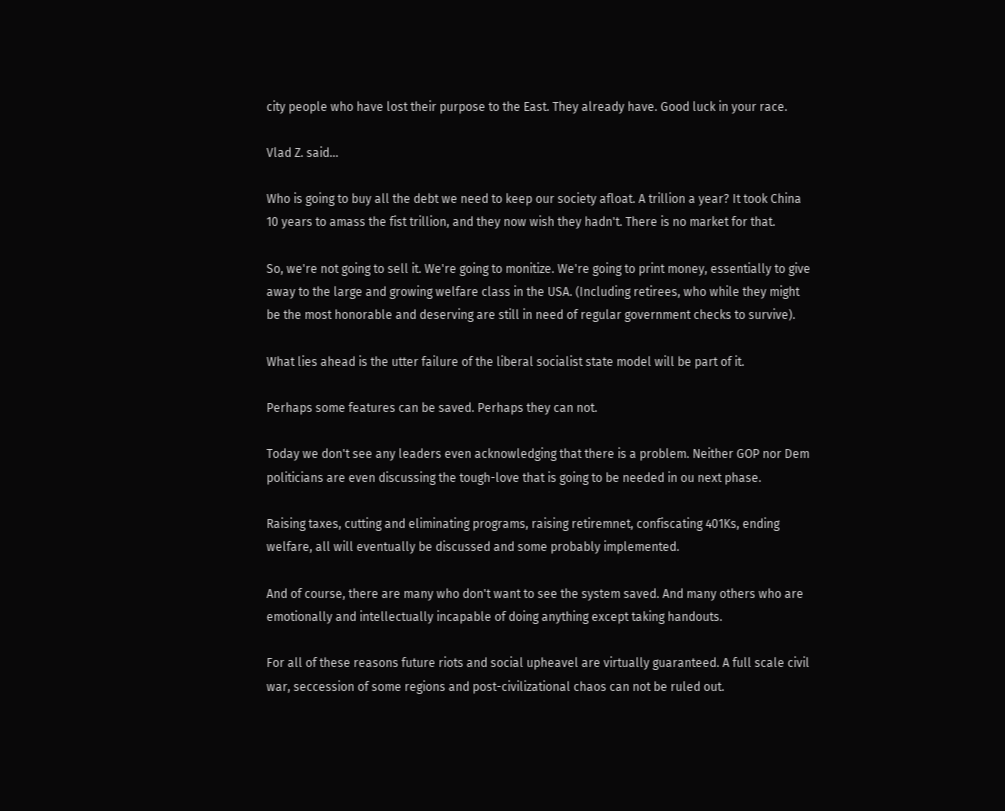city people who have lost their purpose to the East. They already have. Good luck in your race.

Vlad Z. said...

Who is going to buy all the debt we need to keep our society afloat. A trillion a year? It took China 10 years to amass the fist trillion, and they now wish they hadn't. There is no market for that.

So, we're not going to sell it. We're going to monitize. We're going to print money, essentially to give away to the large and growing welfare class in the USA. (Including retirees, who while they might be the most honorable and deserving are still in need of regular government checks to survive).

What lies ahead is the utter failure of the liberal socialist state model will be part of it.

Perhaps some features can be saved. Perhaps they can not.

Today we don't see any leaders even acknowledging that there is a problem. Neither GOP nor Dem politicians are even discussing the tough-love that is going to be needed in ou next phase.

Raising taxes, cutting and eliminating programs, raising retiremnet, confiscating 401Ks, ending welfare, all will eventually be discussed and some probably implemented.

And of course, there are many who don't want to see the system saved. And many others who are emotionally and intellectually incapable of doing anything except taking handouts.

For all of these reasons future riots and social upheavel are virtually guaranteed. A full scale civil war, seccession of some regions and post-civilizational chaos can not be ruled out.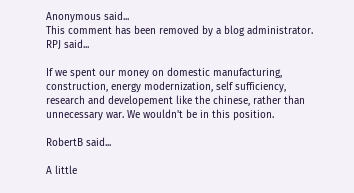Anonymous said...
This comment has been removed by a blog administrator.
RPJ said...

If we spent our money on domestic manufacturing, construction, energy modernization, self sufficiency, research and developement like the chinese, rather than unnecessary war. We wouldn't be in this position.

RobertB said...

A little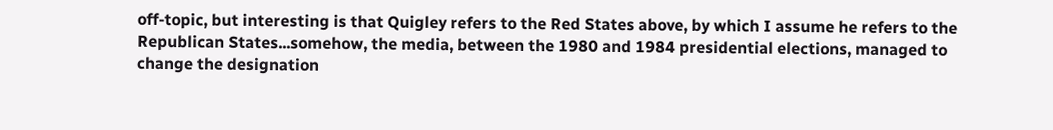off-topic, but interesting is that Quigley refers to the Red States above, by which I assume he refers to the Republican States...somehow, the media, between the 1980 and 1984 presidential elections, managed to change the designation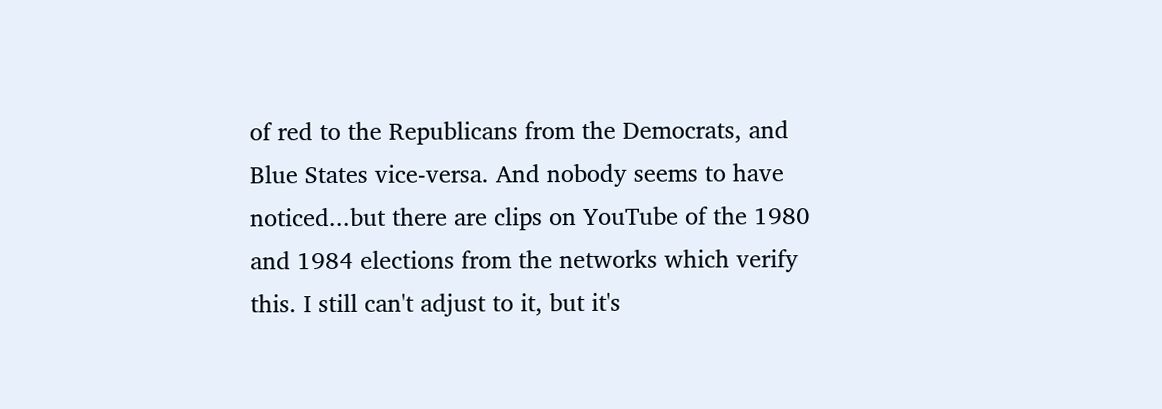of red to the Republicans from the Democrats, and Blue States vice-versa. And nobody seems to have noticed...but there are clips on YouTube of the 1980 and 1984 elections from the networks which verify this. I still can't adjust to it, but it's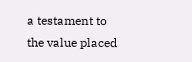a testament to the value placed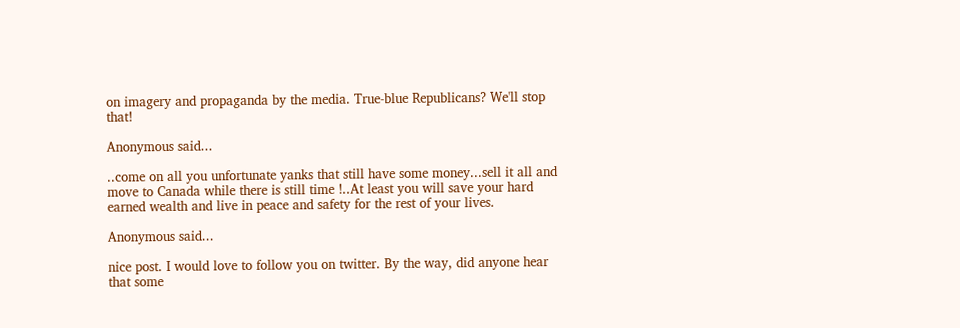on imagery and propaganda by the media. True-blue Republicans? We'll stop that!

Anonymous said...

..come on all you unfortunate yanks that still have some money...sell it all and move to Canada while there is still time !..At least you will save your hard earned wealth and live in peace and safety for the rest of your lives.

Anonymous said...

nice post. I would love to follow you on twitter. By the way, did anyone hear that some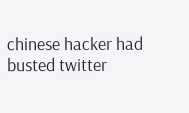chinese hacker had busted twitter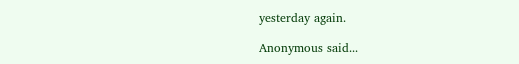yesterday again.

Anonymous said...